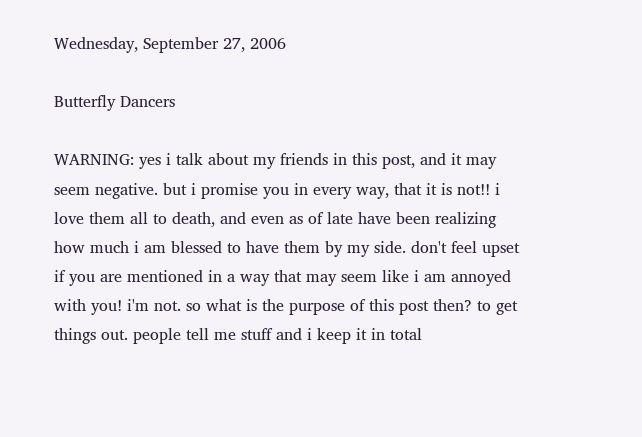Wednesday, September 27, 2006

Butterfly Dancers

WARNING: yes i talk about my friends in this post, and it may seem negative. but i promise you in every way, that it is not!! i love them all to death, and even as of late have been realizing how much i am blessed to have them by my side. don't feel upset if you are mentioned in a way that may seem like i am annoyed with you! i'm not. so what is the purpose of this post then? to get things out. people tell me stuff and i keep it in total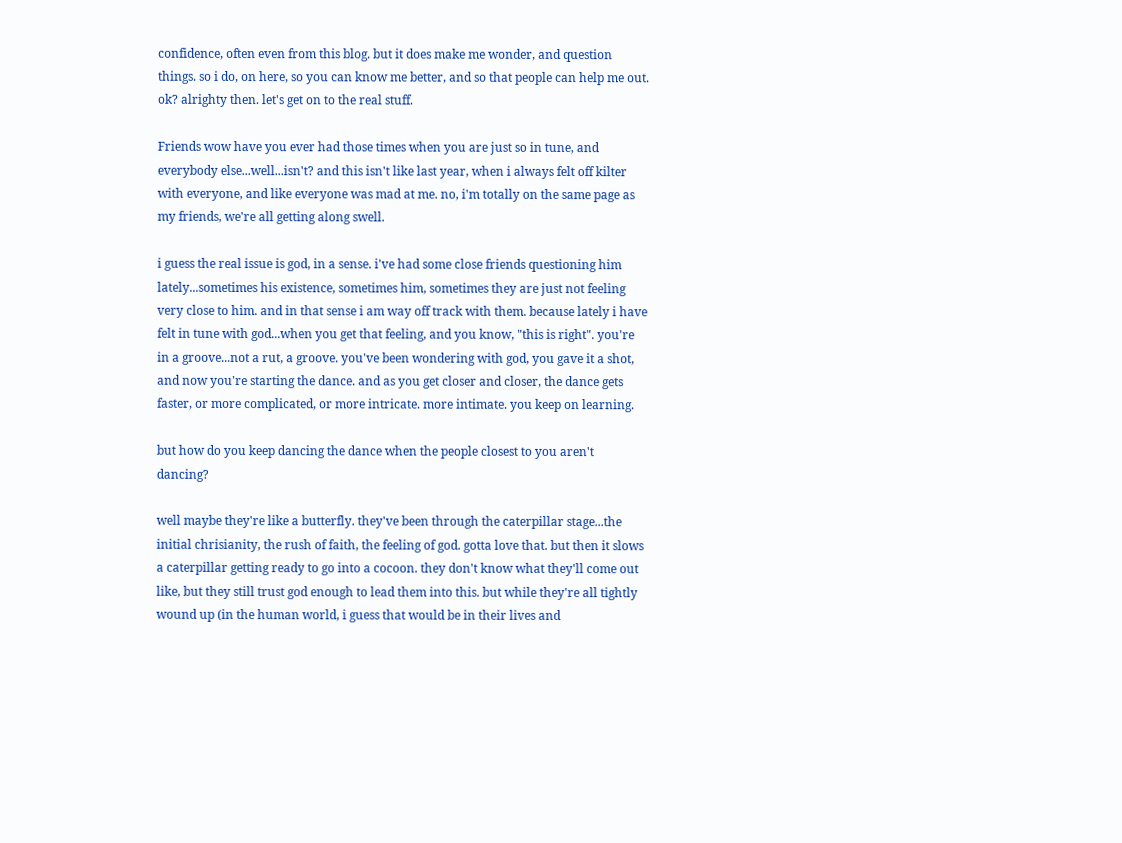confidence, often even from this blog. but it does make me wonder, and question things. so i do, on here, so you can know me better, and so that people can help me out. ok? alrighty then. let's get on to the real stuff.

Friends wow have you ever had those times when you are just so in tune, and everybody else...well...isn't? and this isn't like last year, when i always felt off kilter with everyone, and like everyone was mad at me. no, i'm totally on the same page as my friends, we're all getting along swell.

i guess the real issue is god, in a sense. i've had some close friends questioning him lately...sometimes his existence, sometimes him, sometimes they are just not feeling very close to him. and in that sense i am way off track with them. because lately i have felt in tune with god...when you get that feeling, and you know, "this is right". you're in a groove...not a rut, a groove. you've been wondering with god, you gave it a shot, and now you're starting the dance. and as you get closer and closer, the dance gets faster, or more complicated, or more intricate. more intimate. you keep on learning.

but how do you keep dancing the dance when the people closest to you aren't dancing?

well maybe they're like a butterfly. they've been through the caterpillar stage...the initial chrisianity, the rush of faith, the feeling of god. gotta love that. but then it slows a caterpillar getting ready to go into a cocoon. they don't know what they'll come out like, but they still trust god enough to lead them into this. but while they're all tightly wound up (in the human world, i guess that would be in their lives and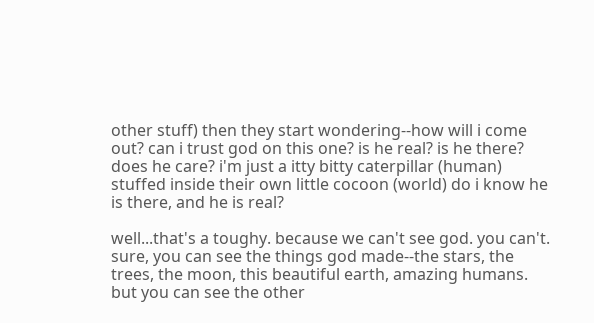other stuff) then they start wondering--how will i come out? can i trust god on this one? is he real? is he there? does he care? i'm just a itty bitty caterpillar (human) stuffed inside their own little cocoon (world) do i know he is there, and he is real?

well...that's a toughy. because we can't see god. you can't. sure, you can see the things god made--the stars, the trees, the moon, this beautiful earth, amazing humans. but you can see the other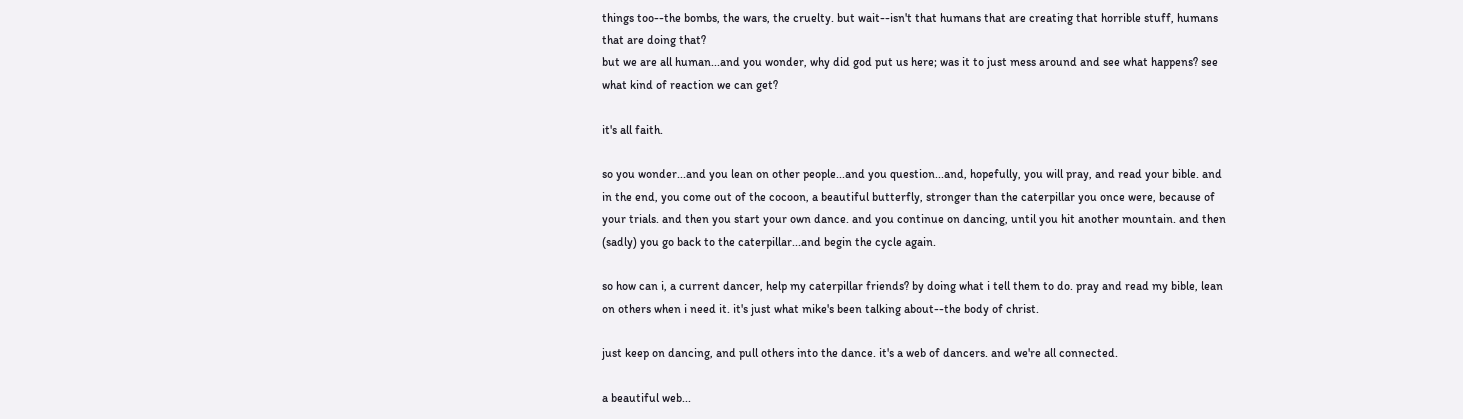things too--the bombs, the wars, the cruelty. but wait--isn't that humans that are creating that horrible stuff, humans that are doing that?
but we are all human...and you wonder, why did god put us here; was it to just mess around and see what happens? see what kind of reaction we can get?

it's all faith.

so you wonder...and you lean on other people...and you question...and, hopefully, you will pray, and read your bible. and in the end, you come out of the cocoon, a beautiful butterfly, stronger than the caterpillar you once were, because of your trials. and then you start your own dance. and you continue on dancing, until you hit another mountain. and then (sadly) you go back to the caterpillar...and begin the cycle again.

so how can i, a current dancer, help my caterpillar friends? by doing what i tell them to do. pray and read my bible, lean on others when i need it. it's just what mike's been talking about--the body of christ.

just keep on dancing, and pull others into the dance. it's a web of dancers. and we're all connected.

a beautiful web...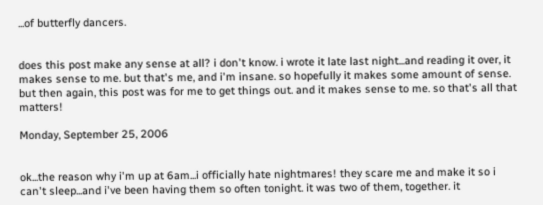...of butterfly dancers.


does this post make any sense at all? i don't know. i wrote it late last night...and reading it over, it makes sense to me. but that's me, and i'm insane. so hopefully it makes some amount of sense.
but then again, this post was for me to get things out. and it makes sense to me. so that's all that matters!

Monday, September 25, 2006


ok...the reason why i'm up at 6am...i officially hate nightmares! they scare me and make it so i can't sleep...and i've been having them so often tonight. it was two of them, together. it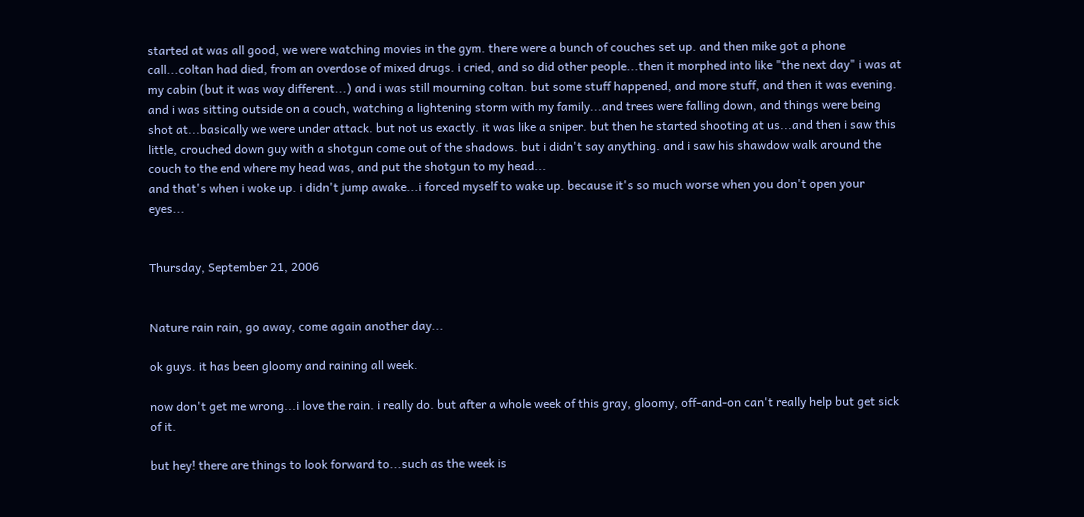started at was all good, we were watching movies in the gym. there were a bunch of couches set up. and then mike got a phone call...coltan had died, from an overdose of mixed drugs. i cried, and so did other people...then it morphed into like "the next day" i was at my cabin (but it was way different...) and i was still mourning coltan. but some stuff happened, and more stuff, and then it was evening. and i was sitting outside on a couch, watching a lightening storm with my family...and trees were falling down, and things were being shot at...basically we were under attack. but not us exactly. it was like a sniper. but then he started shooting at us...and then i saw this little, crouched down guy with a shotgun come out of the shadows. but i didn't say anything. and i saw his shawdow walk around the couch to the end where my head was, and put the shotgun to my head...
and that's when i woke up. i didn't jump awake...i forced myself to wake up. because it's so much worse when you don't open your eyes...


Thursday, September 21, 2006


Nature rain rain, go away, come again another day...

ok guys. it has been gloomy and raining all week.

now don't get me wrong...i love the rain. i really do. but after a whole week of this gray, gloomy, off-and-on can't really help but get sick of it.

but hey! there are things to look forward to...such as the week is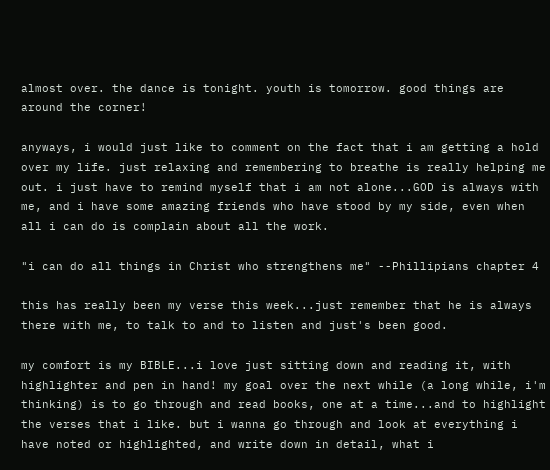almost over. the dance is tonight. youth is tomorrow. good things are around the corner!

anyways, i would just like to comment on the fact that i am getting a hold over my life. just relaxing and remembering to breathe is really helping me out. i just have to remind myself that i am not alone...GOD is always with me, and i have some amazing friends who have stood by my side, even when all i can do is complain about all the work.

"i can do all things in Christ who strengthens me" --Phillipians chapter 4

this has really been my verse this week...just remember that he is always there with me, to talk to and to listen and just's been good.

my comfort is my BIBLE...i love just sitting down and reading it, with highlighter and pen in hand! my goal over the next while (a long while, i'm thinking) is to go through and read books, one at a time...and to highlight the verses that i like. but i wanna go through and look at everything i have noted or highlighted, and write down in detail, what i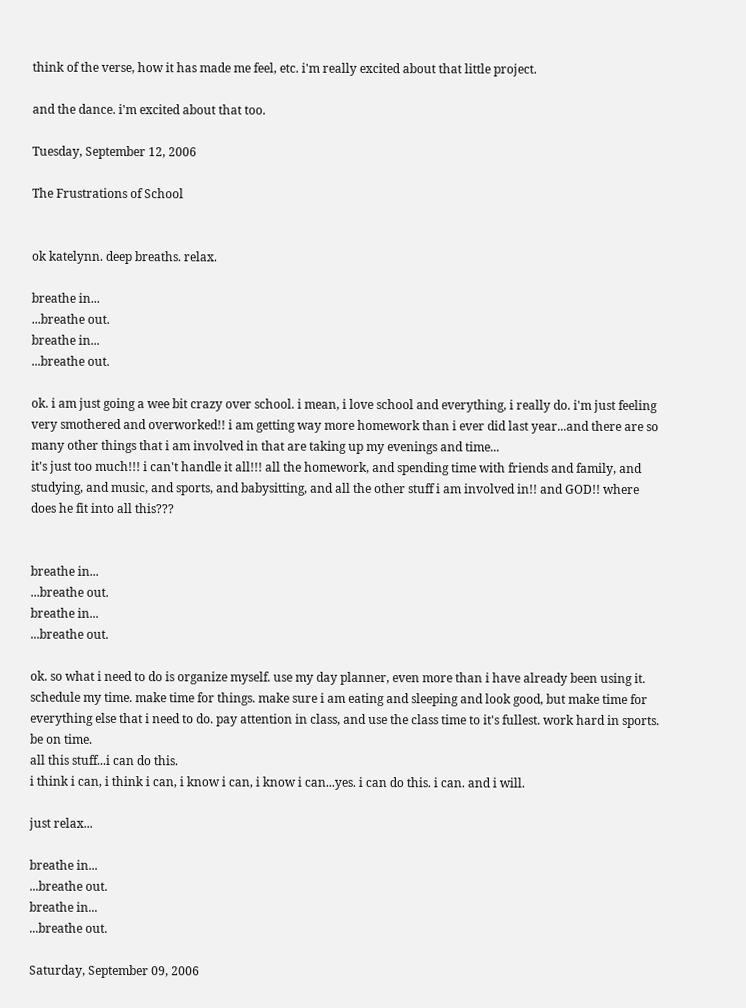think of the verse, how it has made me feel, etc. i'm really excited about that little project.

and the dance. i'm excited about that too.

Tuesday, September 12, 2006

The Frustrations of School


ok katelynn. deep breaths. relax.

breathe in...
...breathe out.
breathe in...
...breathe out.

ok. i am just going a wee bit crazy over school. i mean, i love school and everything, i really do. i'm just feeling very smothered and overworked!! i am getting way more homework than i ever did last year...and there are so many other things that i am involved in that are taking up my evenings and time...
it's just too much!!! i can't handle it all!!! all the homework, and spending time with friends and family, and studying, and music, and sports, and babysitting, and all the other stuff i am involved in!! and GOD!! where does he fit into all this???


breathe in...
...breathe out.
breathe in...
...breathe out.

ok. so what i need to do is organize myself. use my day planner, even more than i have already been using it. schedule my time. make time for things. make sure i am eating and sleeping and look good, but make time for everything else that i need to do. pay attention in class, and use the class time to it's fullest. work hard in sports. be on time.
all this stuff...i can do this.
i think i can, i think i can, i know i can, i know i can...yes. i can do this. i can. and i will.

just relax...

breathe in...
...breathe out.
breathe in...
...breathe out.

Saturday, September 09, 2006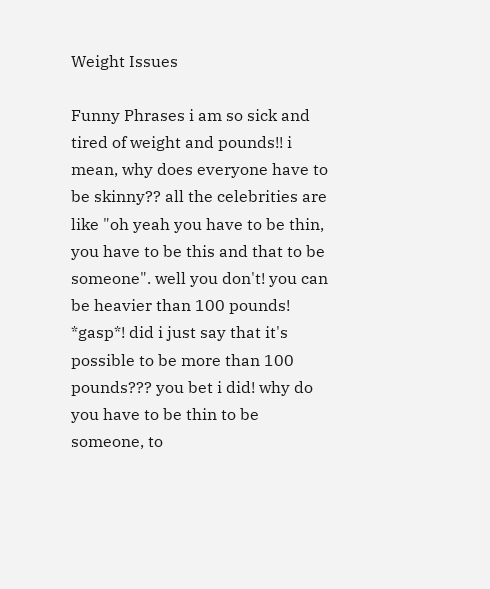Weight Issues

Funny Phrases i am so sick and tired of weight and pounds!! i mean, why does everyone have to be skinny?? all the celebrities are like "oh yeah you have to be thin, you have to be this and that to be someone". well you don't! you can be heavier than 100 pounds! *gasp*! did i just say that it's possible to be more than 100 pounds??? you bet i did! why do you have to be thin to be someone, to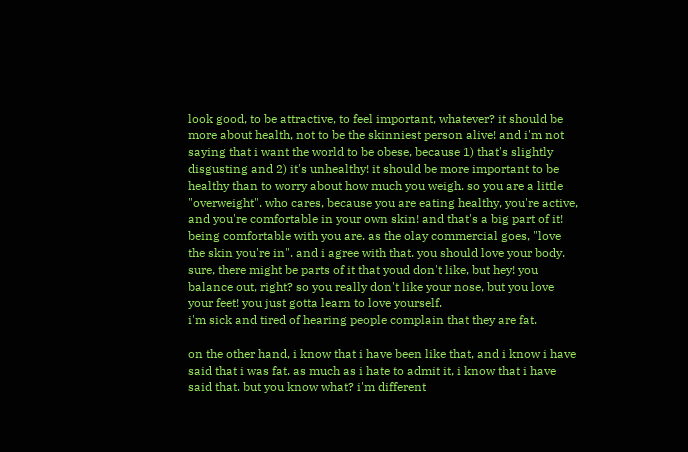look good, to be attractive, to feel important, whatever? it should be more about health, not to be the skinniest person alive! and i'm not saying that i want the world to be obese, because 1) that's slightly disgusting and 2) it's unhealthy! it should be more important to be healthy than to worry about how much you weigh. so you are a little "overweight". who cares, because you are eating healthy, you're active, and you're comfortable in your own skin! and that's a big part of it! being comfortable with you are. as the olay commercial goes, "love the skin you're in". and i agree with that. you should love your body. sure, there might be parts of it that youd don't like, but hey! you balance out, right? so you really don't like your nose, but you love your feet! you just gotta learn to love yourself.
i'm sick and tired of hearing people complain that they are fat.

on the other hand, i know that i have been like that, and i know i have said that i was fat. as much as i hate to admit it, i know that i have said that. but you know what? i'm different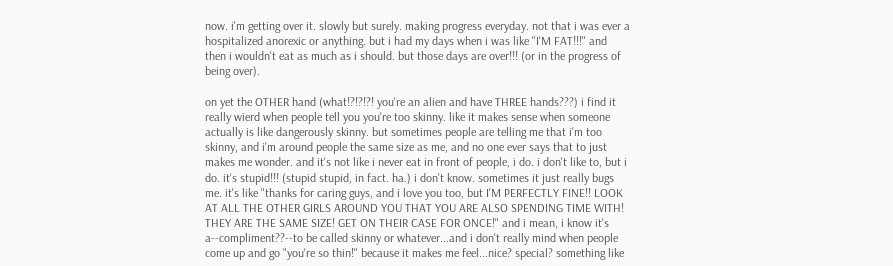now. i'm getting over it. slowly but surely. making progress everyday. not that i was ever a hospitalized anorexic or anything. but i had my days when i was like "I'M FAT!!!" and then i wouldn't eat as much as i should. but those days are over!!! (or in the progress of being over).

on yet the OTHER hand (what!?!?!?! you're an alien and have THREE hands???) i find it really wierd when people tell you you're too skinny. like it makes sense when someone actually is like dangerously skinny. but sometimes people are telling me that i'm too skinny, and i'm around people the same size as me, and no one ever says that to just makes me wonder. and it's not like i never eat in front of people, i do. i don't like to, but i do. it's stupid!!! (stupid stupid, in fact. ha.) i don't know. sometimes it just really bugs me. it's like "thanks for caring guys, and i love you too, but I'M PERFECTLY FINE!! LOOK AT ALL THE OTHER GIRLS AROUND YOU THAT YOU ARE ALSO SPENDING TIME WITH! THEY ARE THE SAME SIZE! GET ON THEIR CASE FOR ONCE!" and i mean, i know it's a--compliment??--to be called skinny or whatever...and i don't really mind when people come up and go "you're so thin!" because it makes me feel...nice? special? something like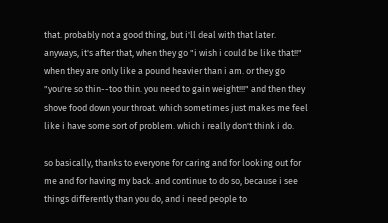that. probably not a good thing, but i'll deal with that later. anyways, it's after that, when they go "i wish i could be like that!!" when they are only like a pound heavier than i am. or they go "you're so thin--too thin. you need to gain weight!!!" and then they shove food down your throat. which sometimes just makes me feel like i have some sort of problem. which i really don't think i do.

so basically, thanks to everyone for caring and for looking out for me and for having my back. and continue to do so, because i see things differently than you do, and i need people to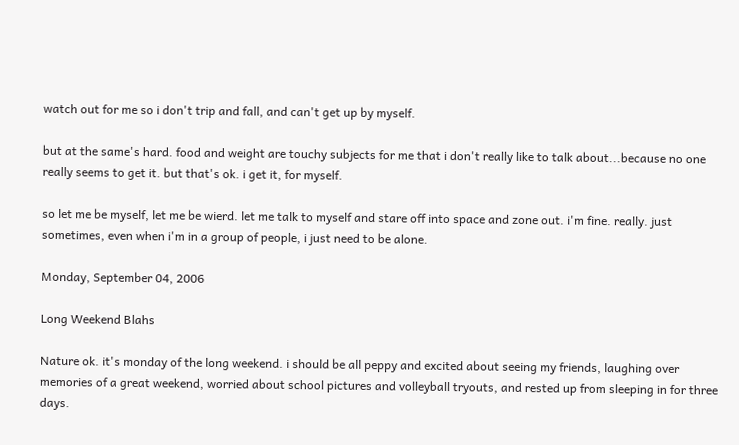watch out for me so i don't trip and fall, and can't get up by myself.

but at the same's hard. food and weight are touchy subjects for me that i don't really like to talk about...because no one really seems to get it. but that's ok. i get it, for myself.

so let me be myself, let me be wierd. let me talk to myself and stare off into space and zone out. i'm fine. really. just sometimes, even when i'm in a group of people, i just need to be alone.

Monday, September 04, 2006

Long Weekend Blahs

Nature ok. it's monday of the long weekend. i should be all peppy and excited about seeing my friends, laughing over memories of a great weekend, worried about school pictures and volleyball tryouts, and rested up from sleeping in for three days.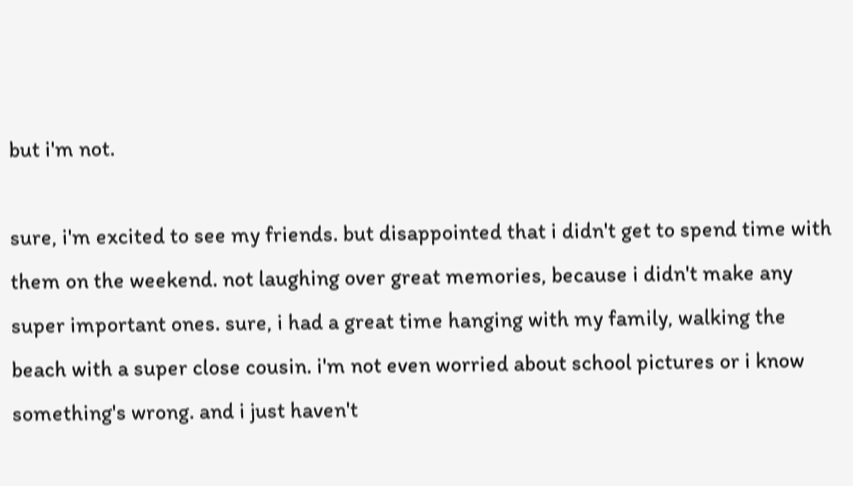but i'm not.

sure, i'm excited to see my friends. but disappointed that i didn't get to spend time with them on the weekend. not laughing over great memories, because i didn't make any super important ones. sure, i had a great time hanging with my family, walking the beach with a super close cousin. i'm not even worried about school pictures or i know something's wrong. and i just haven't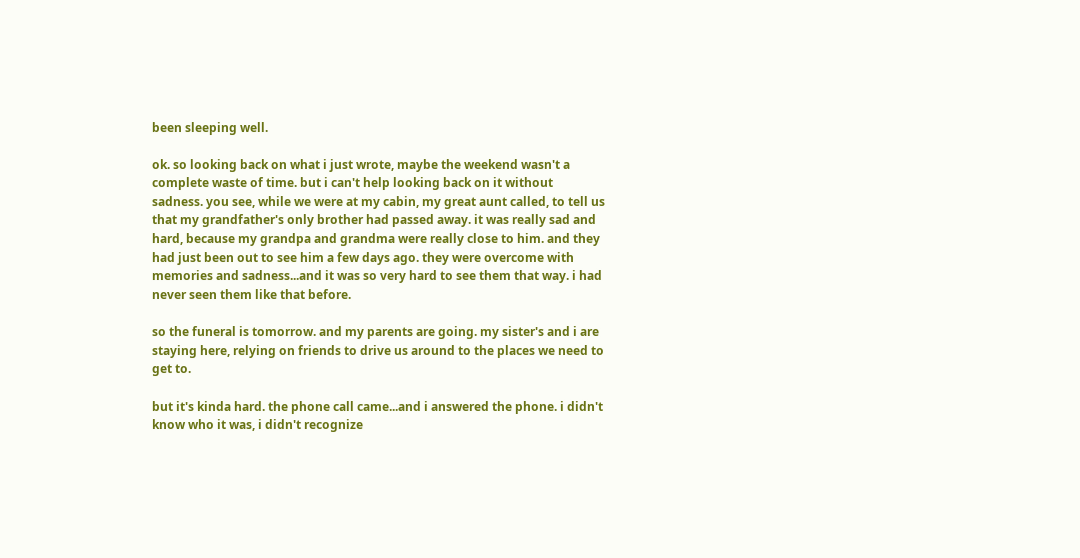been sleeping well.

ok. so looking back on what i just wrote, maybe the weekend wasn't a complete waste of time. but i can't help looking back on it without sadness. you see, while we were at my cabin, my great aunt called, to tell us that my grandfather's only brother had passed away. it was really sad and hard, because my grandpa and grandma were really close to him. and they had just been out to see him a few days ago. they were overcome with memories and sadness...and it was so very hard to see them that way. i had never seen them like that before.

so the funeral is tomorrow. and my parents are going. my sister's and i are staying here, relying on friends to drive us around to the places we need to get to.

but it's kinda hard. the phone call came...and i answered the phone. i didn't know who it was, i didn't recognize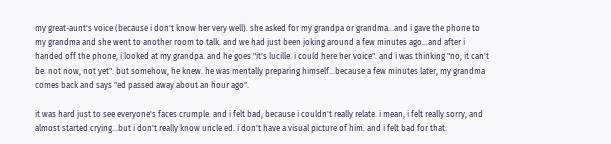my great-aunt's voice (because i don't know her very well). she asked for my grandpa or grandma...and i gave the phone to my grandma and she went to another room to talk. and we had just been joking around a few minutes ago...and after i handed off the phone, i looked at my grandpa. and he goes "it's lucille. i could here her voice". and i was thinking "no, it can't be. not now, not yet". but somehow, he knew. he was mentally preparing himself...because a few minutes later, my grandma comes back and says "ed passed away about an hour ago".

it was hard just to see everyone's faces crumple. and i felt bad, because i couldn't really relate. i mean, i felt really sorry, and almost started crying...but i don't really know uncle ed. i don't have a visual picture of him. and i felt bad for that.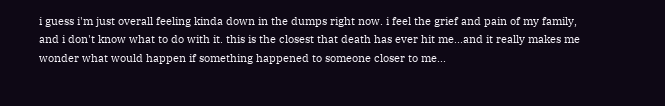i guess i'm just overall feeling kinda down in the dumps right now. i feel the grief and pain of my family, and i don't know what to do with it. this is the closest that death has ever hit me...and it really makes me wonder what would happen if something happened to someone closer to me...